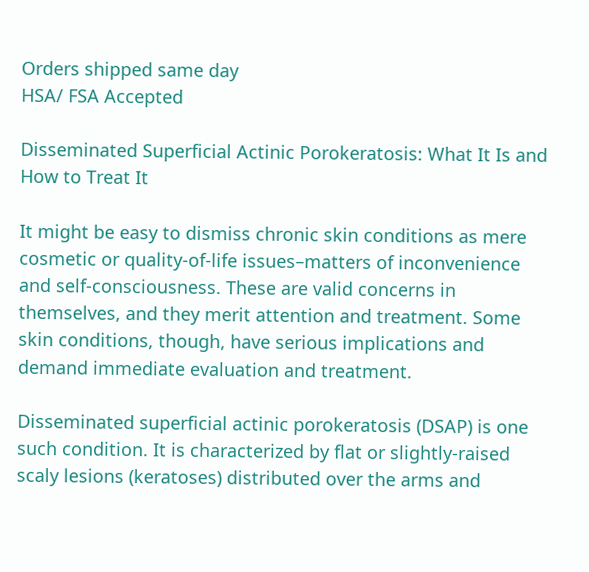Orders shipped same day
HSA/ FSA Accepted

Disseminated Superficial Actinic Porokeratosis: What It Is and How to Treat It

It might be easy to dismiss chronic skin conditions as mere cosmetic or quality-of-life issues–matters of inconvenience and self-consciousness. These are valid concerns in themselves, and they merit attention and treatment. Some skin conditions, though, have serious implications and demand immediate evaluation and treatment.

Disseminated superficial actinic porokeratosis (DSAP) is one such condition. It is characterized by flat or slightly-raised scaly lesions (keratoses) distributed over the arms and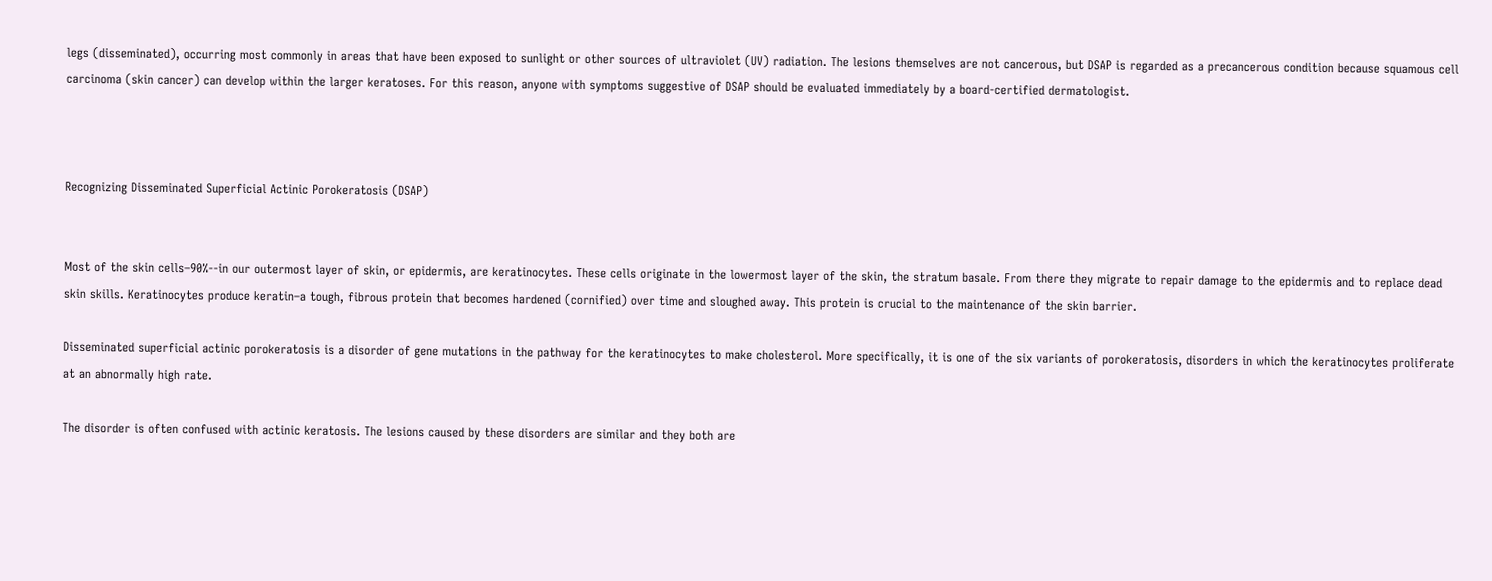legs (disseminated), occurring most commonly in areas that have been exposed to sunlight or other sources of ultraviolet (UV) radiation. The lesions themselves are not cancerous, but DSAP is regarded as a precancerous condition because squamous cell carcinoma (skin cancer) can develop within the larger keratoses. For this reason, anyone with symptoms suggestive of DSAP should be evaluated immediately by a board-certified dermatologist.



Recognizing Disseminated Superficial Actinic Porokeratosis (DSAP)


Most of the skin cells–90%--in our outermost layer of skin, or epidermis, are keratinocytes. These cells originate in the lowermost layer of the skin, the stratum basale. From there they migrate to repair damage to the epidermis and to replace dead skin skills. Keratinocytes produce keratin–a tough, fibrous protein that becomes hardened (cornified) over time and sloughed away. This protein is crucial to the maintenance of the skin barrier.

Disseminated superficial actinic porokeratosis is a disorder of gene mutations in the pathway for the keratinocytes to make cholesterol. More specifically, it is one of the six variants of porokeratosis, disorders in which the keratinocytes proliferate at an abnormally high rate.

The disorder is often confused with actinic keratosis. The lesions caused by these disorders are similar and they both are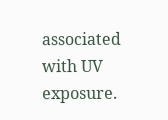associated with UV exposure.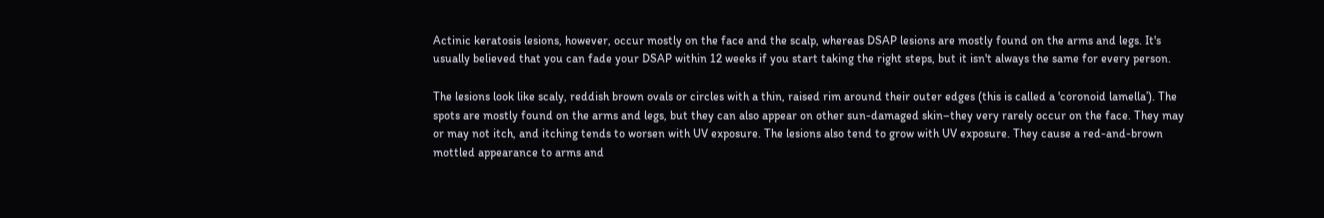Actinic keratosis lesions, however, occur mostly on the face and the scalp, whereas DSAP lesions are mostly found on the arms and legs. It's usually believed that you can fade your DSAP within 12 weeks if you start taking the right steps, but it isn't always the same for every person.

The lesions look like scaly, reddish brown ovals or circles with a thin, raised rim around their outer edges (this is called a 'coronoid lamella’). The spots are mostly found on the arms and legs, but they can also appear on other sun-damaged skin–they very rarely occur on the face. They may or may not itch, and itching tends to worsen with UV exposure. The lesions also tend to grow with UV exposure. They cause a red-and-brown mottled appearance to arms and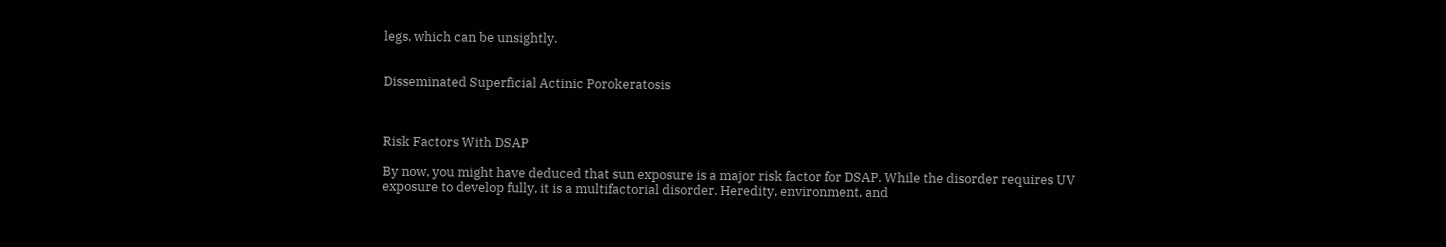legs, which can be unsightly.


Disseminated Superficial Actinic Porokeratosis



Risk Factors With DSAP

By now, you might have deduced that sun exposure is a major risk factor for DSAP. While the disorder requires UV exposure to develop fully, it is a multifactorial disorder. Heredity, environment, and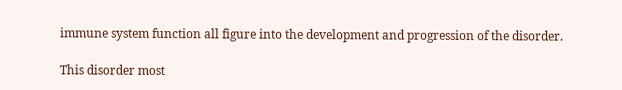immune system function all figure into the development and progression of the disorder.

This disorder most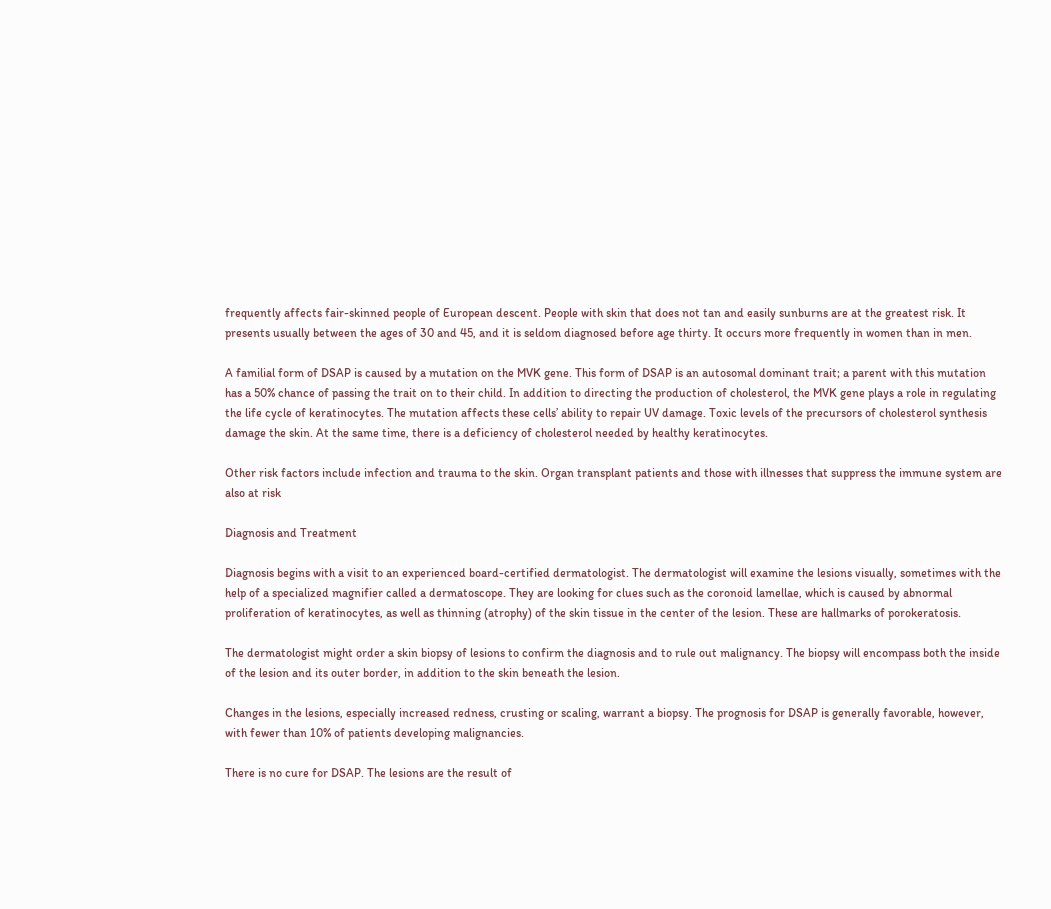frequently affects fair-skinned people of European descent. People with skin that does not tan and easily sunburns are at the greatest risk. It presents usually between the ages of 30 and 45, and it is seldom diagnosed before age thirty. It occurs more frequently in women than in men.

A familial form of DSAP is caused by a mutation on the MVK gene. This form of DSAP is an autosomal dominant trait; a parent with this mutation has a 50% chance of passing the trait on to their child. In addition to directing the production of cholesterol, the MVK gene plays a role in regulating the life cycle of keratinocytes. The mutation affects these cells’ ability to repair UV damage. Toxic levels of the precursors of cholesterol synthesis damage the skin. At the same time, there is a deficiency of cholesterol needed by healthy keratinocytes.

Other risk factors include infection and trauma to the skin. Organ transplant patients and those with illnesses that suppress the immune system are also at risk

Diagnosis and Treatment

Diagnosis begins with a visit to an experienced board-certified dermatologist. The dermatologist will examine the lesions visually, sometimes with the help of a specialized magnifier called a dermatoscope. They are looking for clues such as the coronoid lamellae, which is caused by abnormal proliferation of keratinocytes, as well as thinning (atrophy) of the skin tissue in the center of the lesion. These are hallmarks of porokeratosis.

The dermatologist might order a skin biopsy of lesions to confirm the diagnosis and to rule out malignancy. The biopsy will encompass both the inside of the lesion and its outer border, in addition to the skin beneath the lesion.

Changes in the lesions, especially increased redness, crusting or scaling, warrant a biopsy. The prognosis for DSAP is generally favorable, however, with fewer than 10% of patients developing malignancies.

There is no cure for DSAP. The lesions are the result of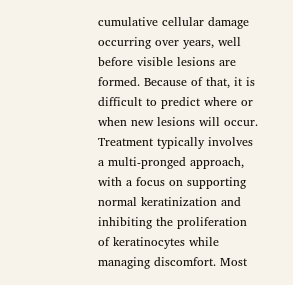cumulative cellular damage occurring over years, well before visible lesions are formed. Because of that, it is difficult to predict where or when new lesions will occur. Treatment typically involves a multi-pronged approach, with a focus on supporting normal keratinization and inhibiting the proliferation of keratinocytes while managing discomfort. Most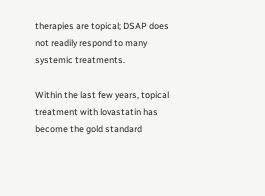therapies are topical; DSAP does not readily respond to many systemic treatments.

Within the last few years, topical treatment with lovastatin has become the gold standard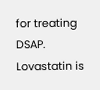for treating DSAP. Lovastatin is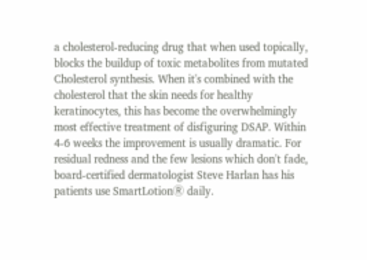a cholesterol-reducing drug that when used topically, blocks the buildup of toxic metabolites from mutated Cholesterol synthesis. When it's combined with the cholesterol that the skin needs for healthy keratinocytes, this has become the overwhelmingly most effective treatment of disfiguring DSAP. Within 4-6 weeks the improvement is usually dramatic. For residual redness and the few lesions which don't fade, board-certified dermatologist Steve Harlan has his patients use SmartLotionⓇ daily.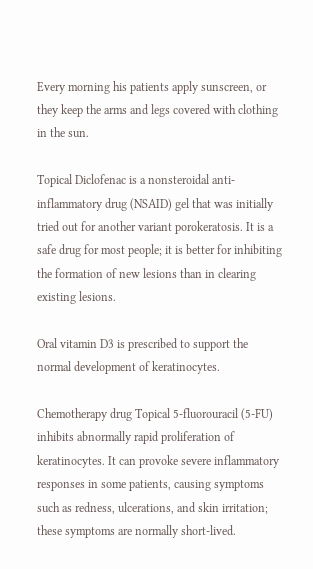Every morning his patients apply sunscreen, or they keep the arms and legs covered with clothing in the sun.

Topical Diclofenac is a nonsteroidal anti-inflammatory drug (NSAID) gel that was initially tried out for another variant porokeratosis. It is a safe drug for most people; it is better for inhibiting the formation of new lesions than in clearing existing lesions.

Oral vitamin D3 is prescribed to support the normal development of keratinocytes.

Chemotherapy drug Topical 5-fluorouracil (5-FU) inhibits abnormally rapid proliferation of keratinocytes. It can provoke severe inflammatory responses in some patients, causing symptoms such as redness, ulcerations, and skin irritation; these symptoms are normally short-lived.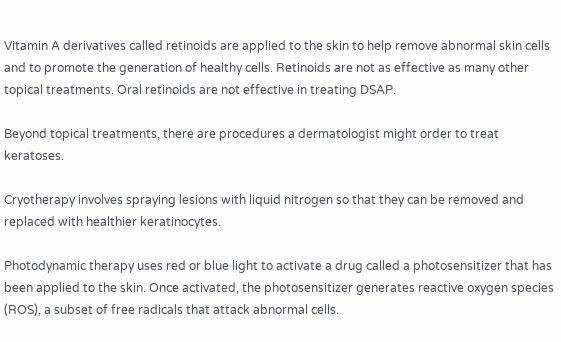Vitamin A derivatives called retinoids are applied to the skin to help remove abnormal skin cells and to promote the generation of healthy cells. Retinoids are not as effective as many other topical treatments. Oral retinoids are not effective in treating DSAP.

Beyond topical treatments, there are procedures a dermatologist might order to treat keratoses.

Cryotherapy involves spraying lesions with liquid nitrogen so that they can be removed and replaced with healthier keratinocytes.

Photodynamic therapy uses red or blue light to activate a drug called a photosensitizer that has been applied to the skin. Once activated, the photosensitizer generates reactive oxygen species (ROS), a subset of free radicals that attack abnormal cells.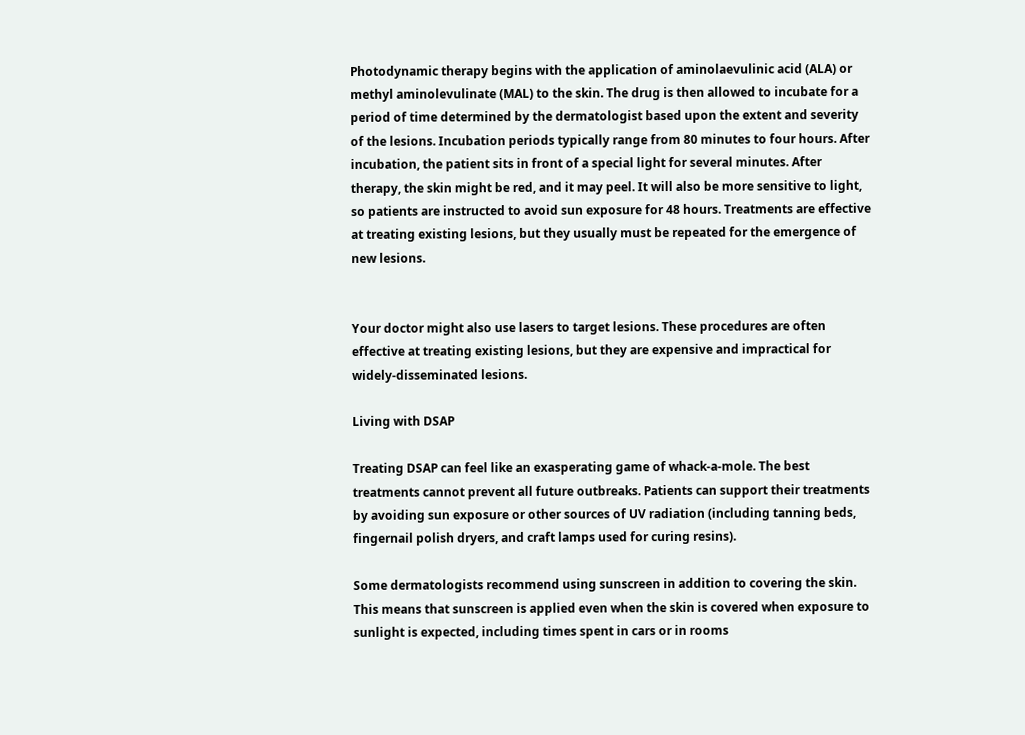Photodynamic therapy begins with the application of aminolaevulinic acid (ALA) or methyl aminolevulinate (MAL) to the skin. The drug is then allowed to incubate for a period of time determined by the dermatologist based upon the extent and severity of the lesions. Incubation periods typically range from 80 minutes to four hours. After incubation, the patient sits in front of a special light for several minutes. After therapy, the skin might be red, and it may peel. It will also be more sensitive to light, so patients are instructed to avoid sun exposure for 48 hours. Treatments are effective at treating existing lesions, but they usually must be repeated for the emergence of new lesions.


Your doctor might also use lasers to target lesions. These procedures are often effective at treating existing lesions, but they are expensive and impractical for widely-disseminated lesions.

Living with DSAP

Treating DSAP can feel like an exasperating game of whack-a-mole. The best treatments cannot prevent all future outbreaks. Patients can support their treatments by avoiding sun exposure or other sources of UV radiation (including tanning beds, fingernail polish dryers, and craft lamps used for curing resins).

Some dermatologists recommend using sunscreen in addition to covering the skin. This means that sunscreen is applied even when the skin is covered when exposure to sunlight is expected, including times spent in cars or in rooms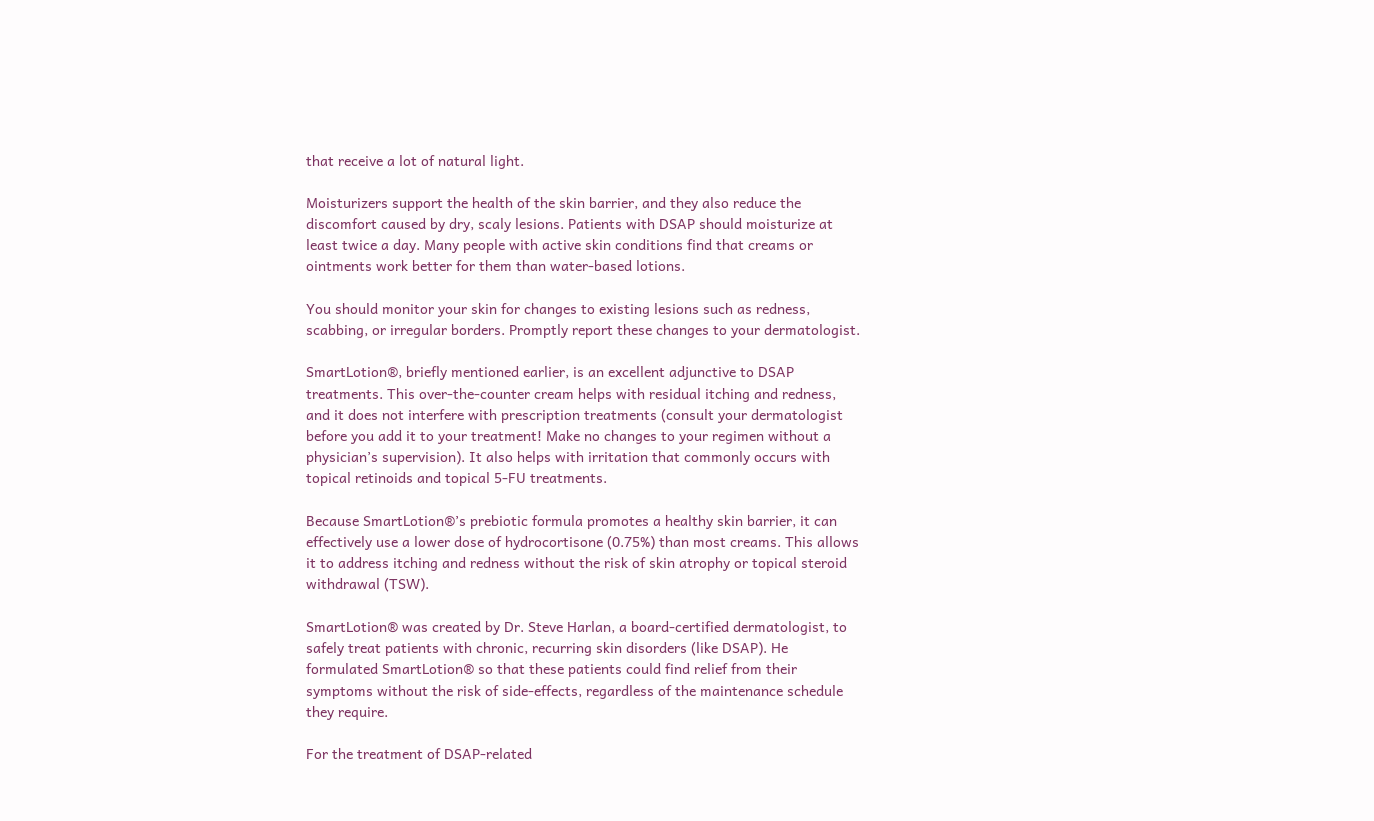that receive a lot of natural light.

Moisturizers support the health of the skin barrier, and they also reduce the discomfort caused by dry, scaly lesions. Patients with DSAP should moisturize at least twice a day. Many people with active skin conditions find that creams or ointments work better for them than water-based lotions.

You should monitor your skin for changes to existing lesions such as redness, scabbing, or irregular borders. Promptly report these changes to your dermatologist.

SmartLotion®, briefly mentioned earlier, is an excellent adjunctive to DSAP treatments. This over-the-counter cream helps with residual itching and redness, and it does not interfere with prescription treatments (consult your dermatologist before you add it to your treatment! Make no changes to your regimen without a physician’s supervision). It also helps with irritation that commonly occurs with topical retinoids and topical 5-FU treatments.

Because SmartLotion®’s prebiotic formula promotes a healthy skin barrier, it can effectively use a lower dose of hydrocortisone (0.75%) than most creams. This allows it to address itching and redness without the risk of skin atrophy or topical steroid withdrawal (TSW).

SmartLotion® was created by Dr. Steve Harlan, a board-certified dermatologist, to safely treat patients with chronic, recurring skin disorders (like DSAP). He formulated SmartLotion® so that these patients could find relief from their symptoms without the risk of side-effects, regardless of the maintenance schedule they require.

For the treatment of DSAP-related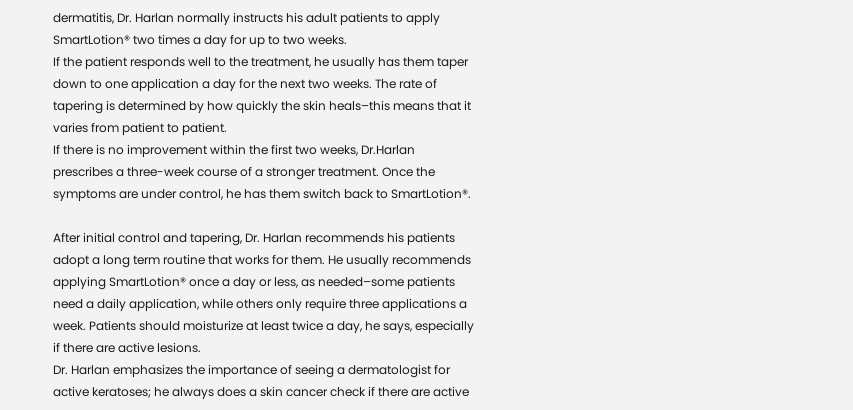dermatitis, Dr. Harlan normally instructs his adult patients to apply SmartLotion® two times a day for up to two weeks.
If the patient responds well to the treatment, he usually has them taper down to one application a day for the next two weeks. The rate of tapering is determined by how quickly the skin heals–this means that it varies from patient to patient.
If there is no improvement within the first two weeks, Dr.Harlan prescribes a three-week course of a stronger treatment. Once the symptoms are under control, he has them switch back to SmartLotion®.

After initial control and tapering, Dr. Harlan recommends his patients adopt a long term routine that works for them. He usually recommends applying SmartLotion® once a day or less, as needed–some patients need a daily application, while others only require three applications a week. Patients should moisturize at least twice a day, he says, especially if there are active lesions.
Dr. Harlan emphasizes the importance of seeing a dermatologist for active keratoses; he always does a skin cancer check if there are active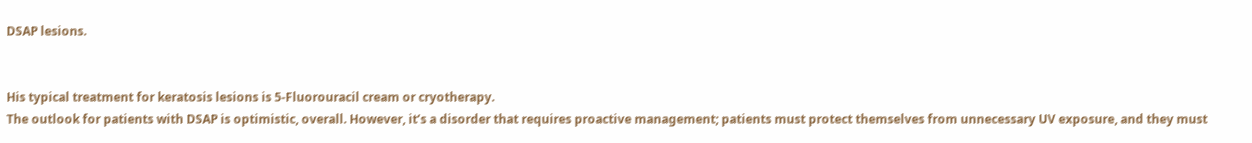DSAP lesions.


His typical treatment for keratosis lesions is 5-Fluorouracil cream or cryotherapy.
The outlook for patients with DSAP is optimistic, overall. However, it’s a disorder that requires proactive management; patients must protect themselves from unnecessary UV exposure, and they must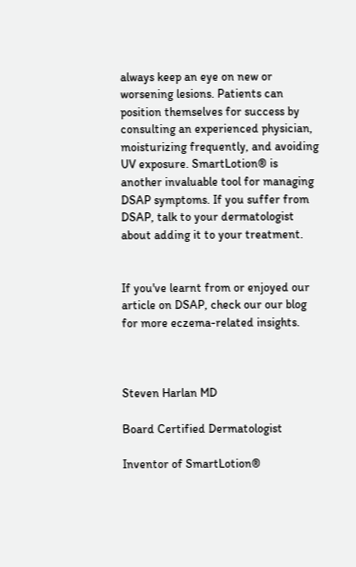always keep an eye on new or worsening lesions. Patients can position themselves for success by consulting an experienced physician, moisturizing frequently, and avoiding UV exposure. SmartLotion® is another invaluable tool for managing DSAP symptoms. If you suffer from DSAP, talk to your dermatologist about adding it to your treatment.


If you've learnt from or enjoyed our article on DSAP, check our our blog for more eczema-related insights.



Steven Harlan MD

Board Certified Dermatologist

Inventor of SmartLotion®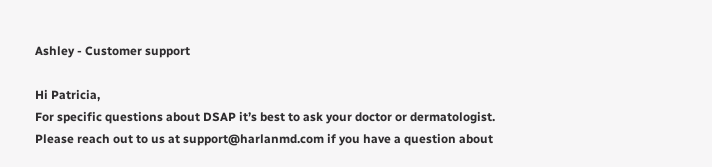Ashley - Customer support

Hi Patricia,
For specific questions about DSAP it’s best to ask your doctor or dermatologist. Please reach out to us at support@harlanmd.com if you have a question about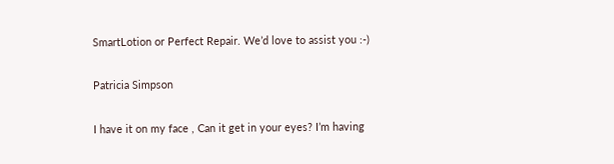SmartLotion or Perfect Repair. We’d love to assist you :-)

Patricia Simpson

I have it on my face , Can it get in your eyes? I’m having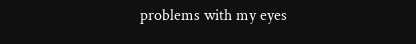problems with my eyes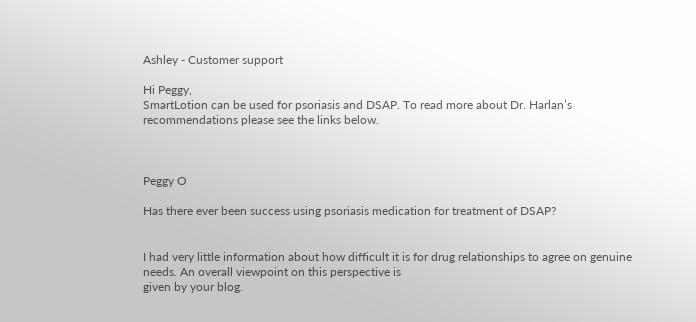Ashley - Customer support

Hi Peggy,
SmartLotion can be used for psoriasis and DSAP. To read more about Dr. Harlan’s recommendations please see the links below.



Peggy O

Has there ever been success using psoriasis medication for treatment of DSAP?


I had very little information about how difficult it is for drug relationships to agree on genuine needs. An overall viewpoint on this perspective is
given by your blog.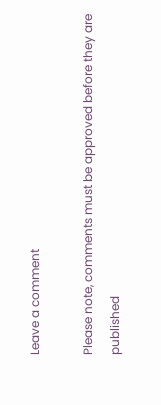Leave a comment

Please note, comments must be approved before they are published